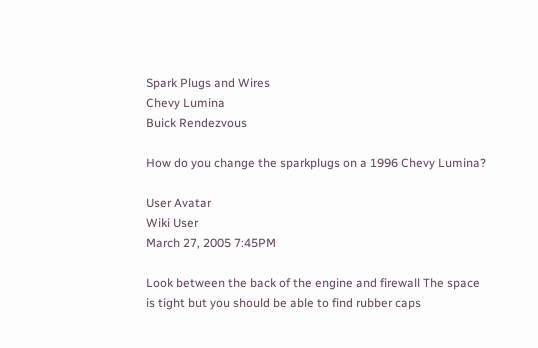Spark Plugs and Wires
Chevy Lumina
Buick Rendezvous

How do you change the sparkplugs on a 1996 Chevy Lumina?

User Avatar
Wiki User
March 27, 2005 7:45PM

Look between the back of the engine and firewall The space is tight but you should be able to find rubber caps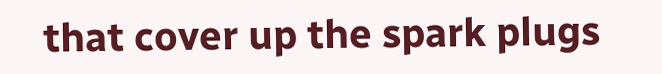that cover up the spark plugs